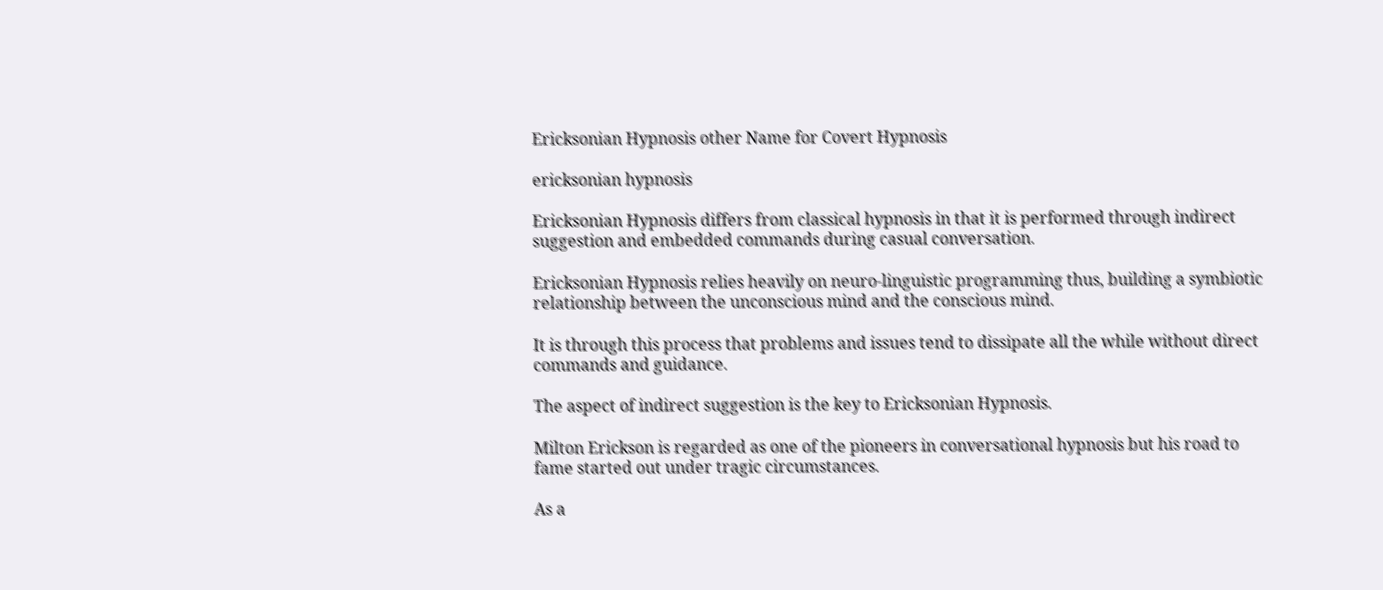Ericksonian Hypnosis other Name for Covert Hypnosis

ericksonian hypnosis

Ericksonian Hypnosis differs from classical hypnosis in that it is performed through indirect suggestion and embedded commands during casual conversation.

Ericksonian Hypnosis relies heavily on neuro-linguistic programming thus, building a symbiotic relationship between the unconscious mind and the conscious mind.

It is through this process that problems and issues tend to dissipate all the while without direct commands and guidance.

The aspect of indirect suggestion is the key to Ericksonian Hypnosis.

Milton Erickson is regarded as one of the pioneers in conversational hypnosis but his road to fame started out under tragic circumstances.

As a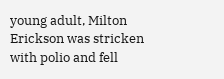young adult, Milton Erickson was stricken with polio and fell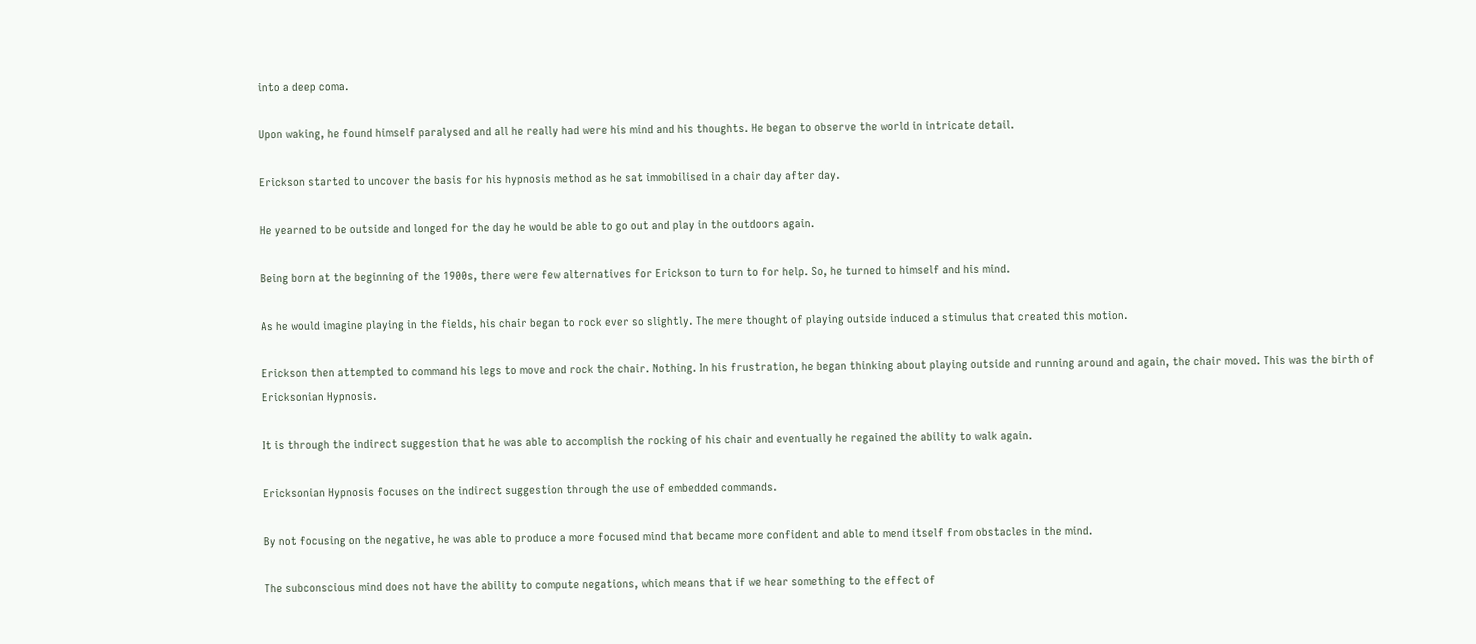into a deep coma.

Upon waking, he found himself paralysed and all he really had were his mind and his thoughts. He began to observe the world in intricate detail.

Erickson started to uncover the basis for his hypnosis method as he sat immobilised in a chair day after day.

He yearned to be outside and longed for the day he would be able to go out and play in the outdoors again.

Being born at the beginning of the 1900s, there were few alternatives for Erickson to turn to for help. So, he turned to himself and his mind.

As he would imagine playing in the fields, his chair began to rock ever so slightly. The mere thought of playing outside induced a stimulus that created this motion.

Erickson then attempted to command his legs to move and rock the chair. Nothing. In his frustration, he began thinking about playing outside and running around and again, the chair moved. This was the birth of Ericksonian Hypnosis.

It is through the indirect suggestion that he was able to accomplish the rocking of his chair and eventually he regained the ability to walk again.

Ericksonian Hypnosis focuses on the indirect suggestion through the use of embedded commands.

By not focusing on the negative, he was able to produce a more focused mind that became more confident and able to mend itself from obstacles in the mind.

The subconscious mind does not have the ability to compute negations, which means that if we hear something to the effect of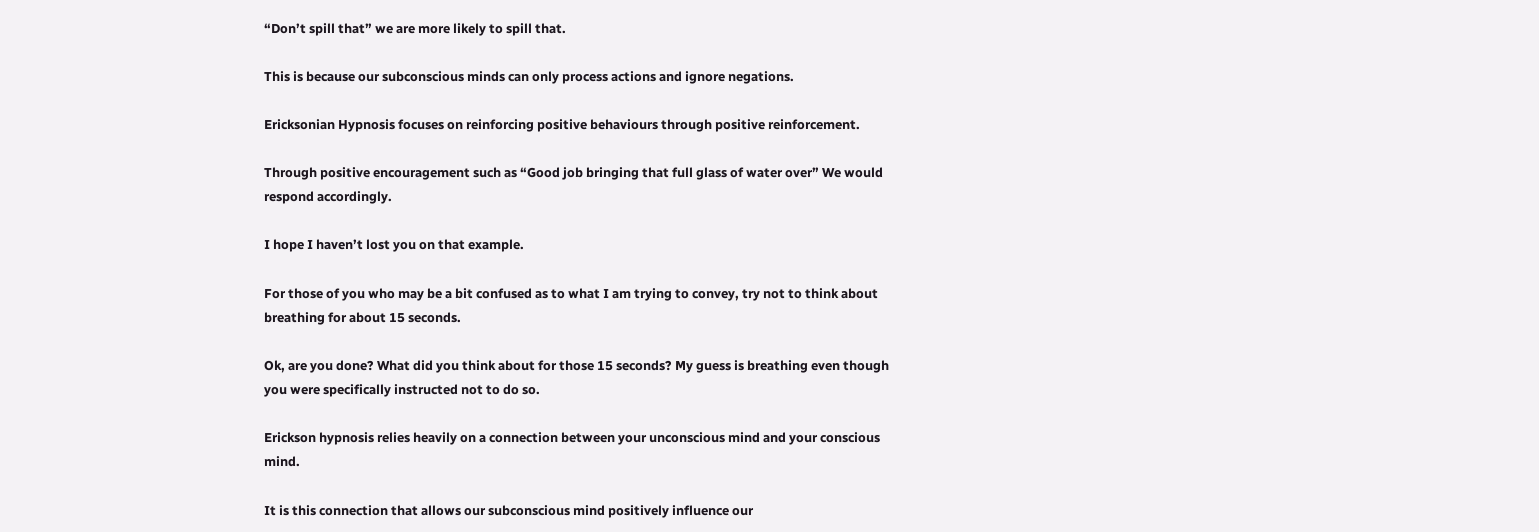“Don’t spill that” we are more likely to spill that.

This is because our subconscious minds can only process actions and ignore negations.

Ericksonian Hypnosis focuses on reinforcing positive behaviours through positive reinforcement.

Through positive encouragement such as “Good job bringing that full glass of water over” We would respond accordingly.

I hope I haven’t lost you on that example.

For those of you who may be a bit confused as to what I am trying to convey, try not to think about breathing for about 15 seconds.

Ok, are you done? What did you think about for those 15 seconds? My guess is breathing even though you were specifically instructed not to do so.

Erickson hypnosis relies heavily on a connection between your unconscious mind and your conscious mind.

It is this connection that allows our subconscious mind positively influence our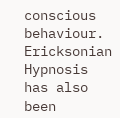conscious behaviour. Ericksonian Hypnosis has also been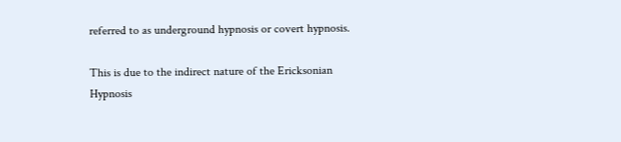referred to as underground hypnosis or covert hypnosis.

This is due to the indirect nature of the Ericksonian Hypnosis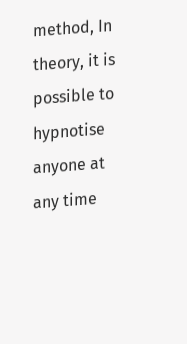method, In theory, it is possible to hypnotise anyone at any time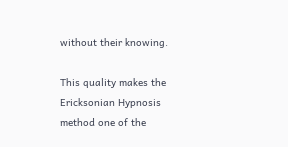without their knowing.

This quality makes the Ericksonian Hypnosis method one of the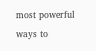most powerful ways to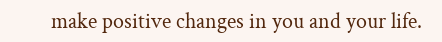make positive changes in you and your life.